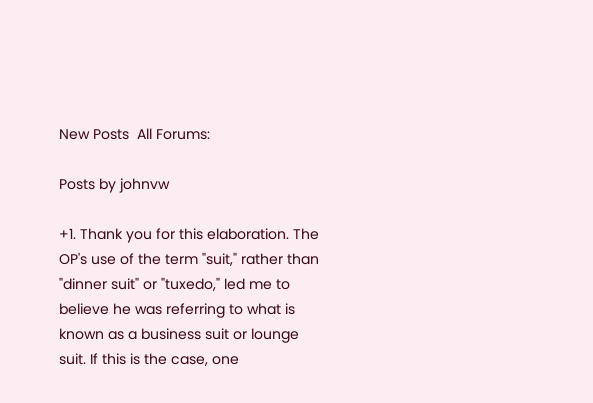New Posts  All Forums:

Posts by johnvw

+1. Thank you for this elaboration. The OP's use of the term "suit," rather than "dinner suit" or "tuxedo," led me to believe he was referring to what is known as a business suit or lounge suit. If this is the case, one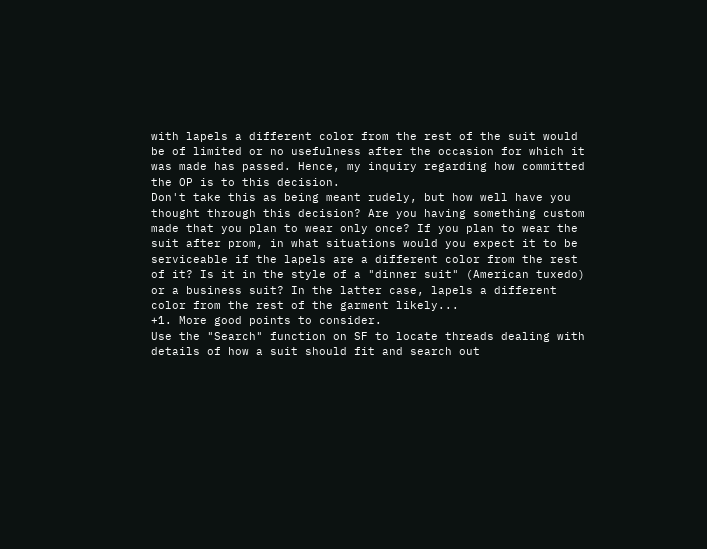with lapels a different color from the rest of the suit would be of limited or no usefulness after the occasion for which it was made has passed. Hence, my inquiry regarding how committed the OP is to this decision.
Don't take this as being meant rudely, but how well have you thought through this decision? Are you having something custom made that you plan to wear only once? If you plan to wear the suit after prom, in what situations would you expect it to be serviceable if the lapels are a different color from the rest of it? Is it in the style of a "dinner suit" (American tuxedo) or a business suit? In the latter case, lapels a different color from the rest of the garment likely...
+1. More good points to consider.
Use the "Search" function on SF to locate threads dealing with details of how a suit should fit and search out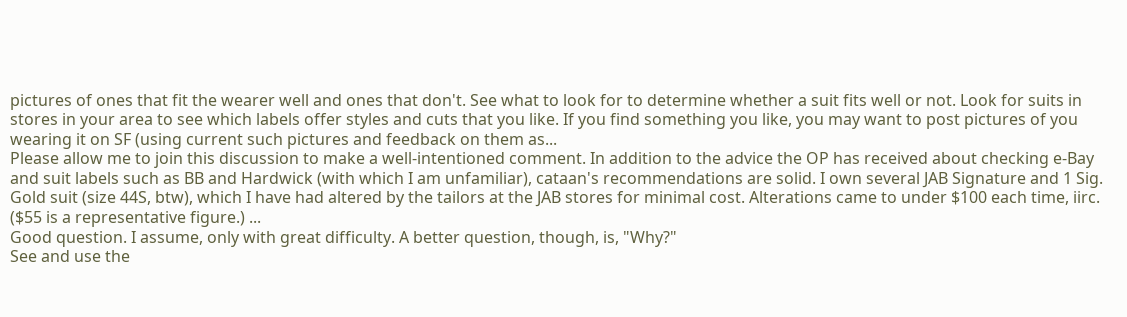pictures of ones that fit the wearer well and ones that don't. See what to look for to determine whether a suit fits well or not. Look for suits in stores in your area to see which labels offer styles and cuts that you like. If you find something you like, you may want to post pictures of you wearing it on SF (using current such pictures and feedback on them as...
Please allow me to join this discussion to make a well-intentioned comment. In addition to the advice the OP has received about checking e-Bay and suit labels such as BB and Hardwick (with which I am unfamiliar), cataan's recommendations are solid. I own several JAB Signature and 1 Sig. Gold suit (size 44S, btw), which I have had altered by the tailors at the JAB stores for minimal cost. Alterations came to under $100 each time, iirc. ($55 is a representative figure.) ...
Good question. I assume, only with great difficulty. A better question, though, is, "Why?"
See and use the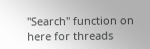"Search" function on here for threads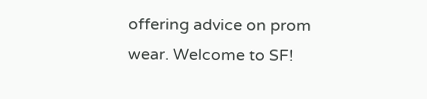offering advice on prom wear. Welcome to SF!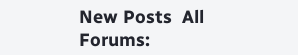New Posts  All Forums: